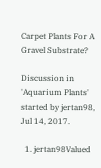Carpet Plants For A Gravel Substrate?

Discussion in 'Aquarium Plants' started by jertan98, Jul 14, 2017.

  1. jertan98Valued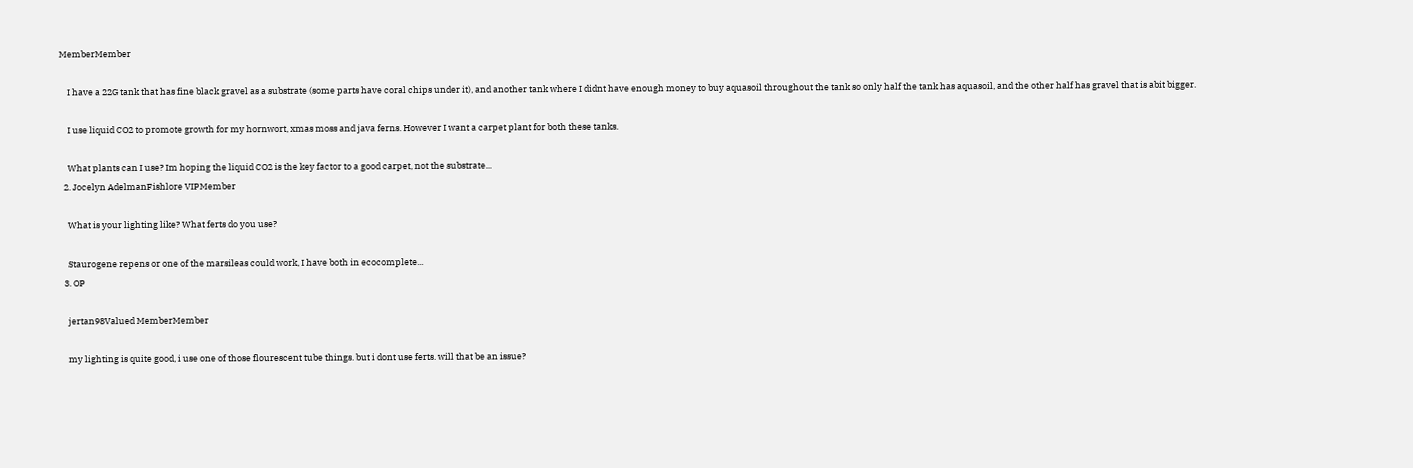MemberMember

    I have a 22G tank that has fine black gravel as a substrate (some parts have coral chips under it), and another tank where I didnt have enough money to buy aquasoil throughout the tank so only half the tank has aquasoil, and the other half has gravel that is abit bigger.

    I use liquid CO2 to promote growth for my hornwort, xmas moss and java ferns. However I want a carpet plant for both these tanks.

    What plants can I use? Im hoping the liquid CO2 is the key factor to a good carpet, not the substrate...
  2. Jocelyn AdelmanFishlore VIPMember

    What is your lighting like? What ferts do you use?

    Staurogene repens or one of the marsileas could work, I have both in ecocomplete...
  3. OP

    jertan98Valued MemberMember

    my lighting is quite good, i use one of those flourescent tube things. but i dont use ferts. will that be an issue?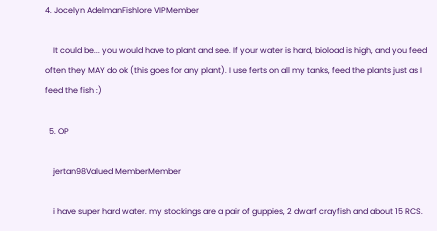4. Jocelyn AdelmanFishlore VIPMember

    It could be... you would have to plant and see. If your water is hard, bioload is high, and you feed often they MAY do ok (this goes for any plant). I use ferts on all my tanks, feed the plants just as I feed the fish :)

  5. OP

    jertan98Valued MemberMember

    i have super hard water. my stockings are a pair of guppies, 2 dwarf crayfish and about 15 RCS.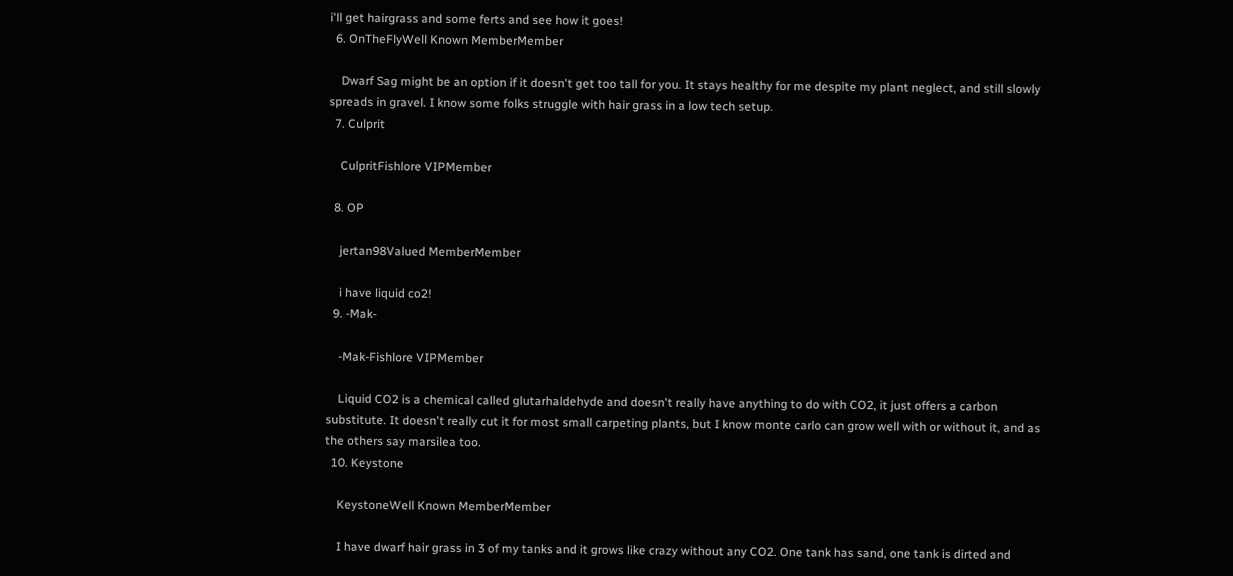i'll get hairgrass and some ferts and see how it goes!
  6. OnTheFlyWell Known MemberMember

    Dwarf Sag might be an option if it doesn't get too tall for you. It stays healthy for me despite my plant neglect, and still slowly spreads in gravel. I know some folks struggle with hair grass in a low tech setup.
  7. Culprit

    CulpritFishlore VIPMember

  8. OP

    jertan98Valued MemberMember

    i have liquid co2!
  9. -Mak-

    -Mak-Fishlore VIPMember

    Liquid CO2 is a chemical called glutarhaldehyde and doesn't really have anything to do with CO2, it just offers a carbon substitute. It doesn't really cut it for most small carpeting plants, but I know monte carlo can grow well with or without it, and as the others say marsilea too.
  10. Keystone

    KeystoneWell Known MemberMember

    I have dwarf hair grass in 3 of my tanks and it grows like crazy without any CO2. One tank has sand, one tank is dirted and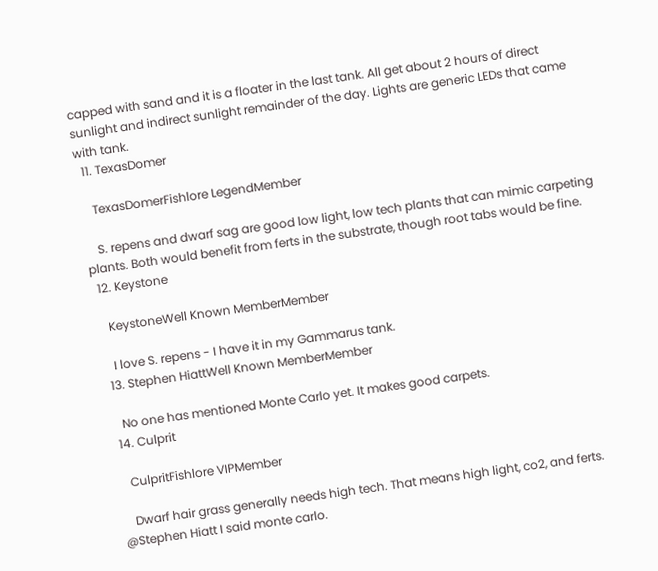capped with sand and it is a floater in the last tank. All get about 2 hours of direct sunlight and indirect sunlight remainder of the day. Lights are generic LEDs that came with tank.
  11. TexasDomer

    TexasDomerFishlore LegendMember

    S. repens and dwarf sag are good low light, low tech plants that can mimic carpeting plants. Both would benefit from ferts in the substrate, though root tabs would be fine.
  12. Keystone

    KeystoneWell Known MemberMember

    I love S. repens - I have it in my Gammarus tank.
  13. Stephen HiattWell Known MemberMember

    No one has mentioned Monte Carlo yet. It makes good carpets.
  14. Culprit

    CulpritFishlore VIPMember

    Dwarf hair grass generally needs high tech. That means high light, co2, and ferts. @Stephen Hiatt I said monte carlo.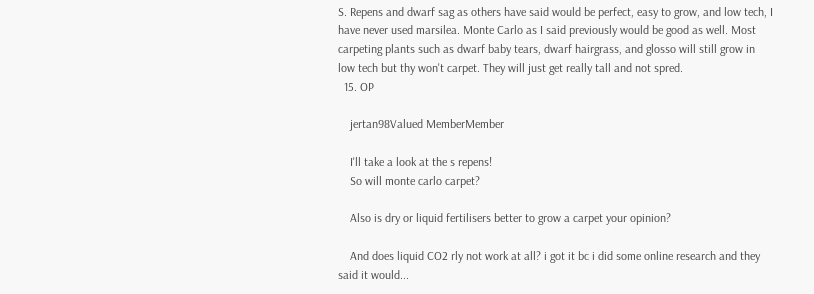S. Repens and dwarf sag as others have said would be perfect, easy to grow, and low tech, I have never used marsilea. Monte Carlo as I said previously would be good as well. Most carpeting plants such as dwarf baby tears, dwarf hairgrass, and glosso will still grow in low tech but thy won't carpet. They will just get really tall and not spred.
  15. OP

    jertan98Valued MemberMember

    I'll take a look at the s repens!
    So will monte carlo carpet?

    Also is dry or liquid fertilisers better to grow a carpet your opinion?

    And does liquid CO2 rly not work at all? i got it bc i did some online research and they said it would...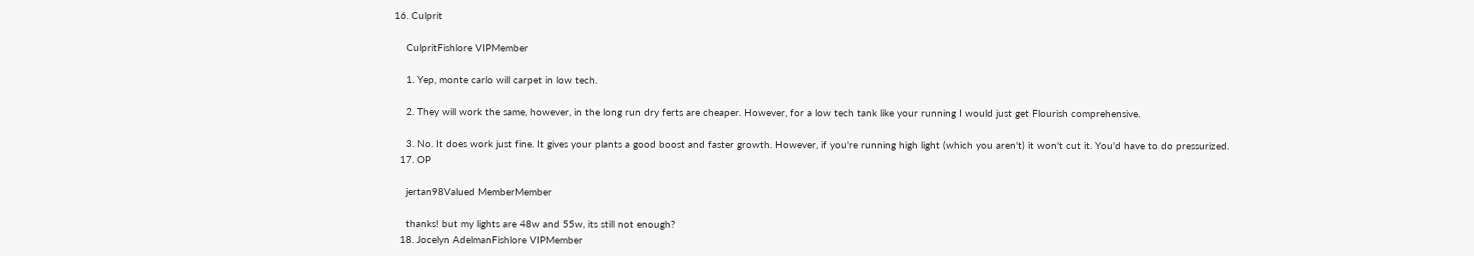16. Culprit

    CulpritFishlore VIPMember

    1. Yep, monte carlo will carpet in low tech.

    2. They will work the same, however, in the long run dry ferts are cheaper. However, for a low tech tank like your running I would just get Flourish comprehensive.

    3. No. It does work just fine. It gives your plants a good boost and faster growth. However, if you're running high light (which you aren't) it won't cut it. You'd have to do pressurized.
  17. OP

    jertan98Valued MemberMember

    thanks! but my lights are 48w and 55w, its still not enough?
  18. Jocelyn AdelmanFishlore VIPMember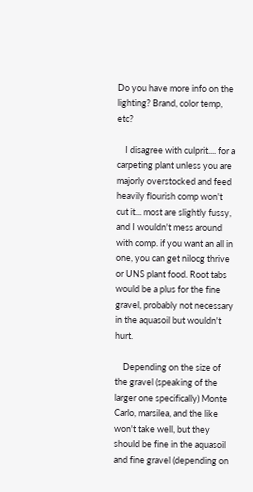Do you have more info on the lighting? Brand, color temp, etc?

    I disagree with culprit.... for a carpeting plant unless you are majorly overstocked and feed heavily flourish comp won't cut it... most are slightly fussy, and I wouldn't mess around with comp. if you want an all in one, you can get nilocg thrive or UNS plant food. Root tabs would be a plus for the fine gravel, probably not necessary in the aquasoil but wouldn't hurt.

    Depending on the size of the gravel (speaking of the larger one specifically) Monte Carlo, marsilea, and the like won't take well, but they should be fine in the aquasoil and fine gravel (depending on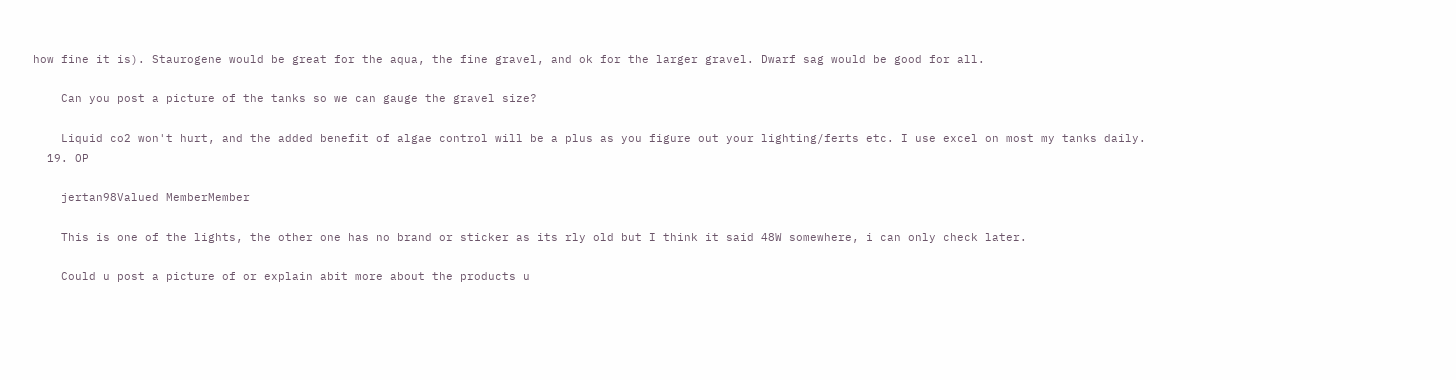how fine it is). Staurogene would be great for the aqua, the fine gravel, and ok for the larger gravel. Dwarf sag would be good for all.

    Can you post a picture of the tanks so we can gauge the gravel size?

    Liquid co2 won't hurt, and the added benefit of algae control will be a plus as you figure out your lighting/ferts etc. I use excel on most my tanks daily.
  19. OP

    jertan98Valued MemberMember

    This is one of the lights, the other one has no brand or sticker as its rly old but I think it said 48W somewhere, i can only check later.

    Could u post a picture of or explain abit more about the products u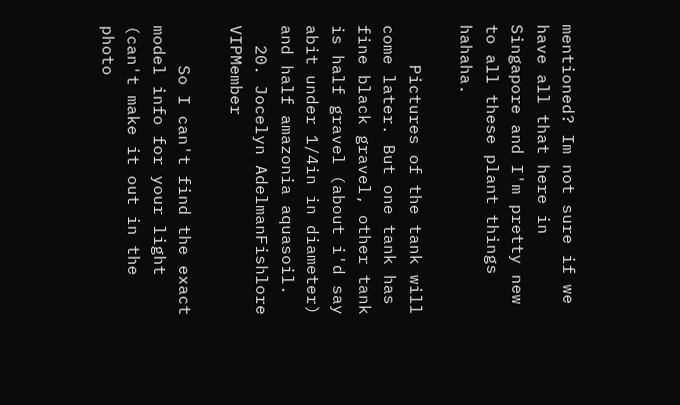mentioned? Im not sure if we have all that here in Singapore and I'm pretty new to all these plant things hahaha.

    Pictures of the tank will come later. But one tank has fine black gravel, other tank is half gravel (about i'd say abit under 1/4in in diameter) and half amazonia aquasoil.
  20. Jocelyn AdelmanFishlore VIPMember

    So I can't find the exact model info for your light (can't make it out in the photo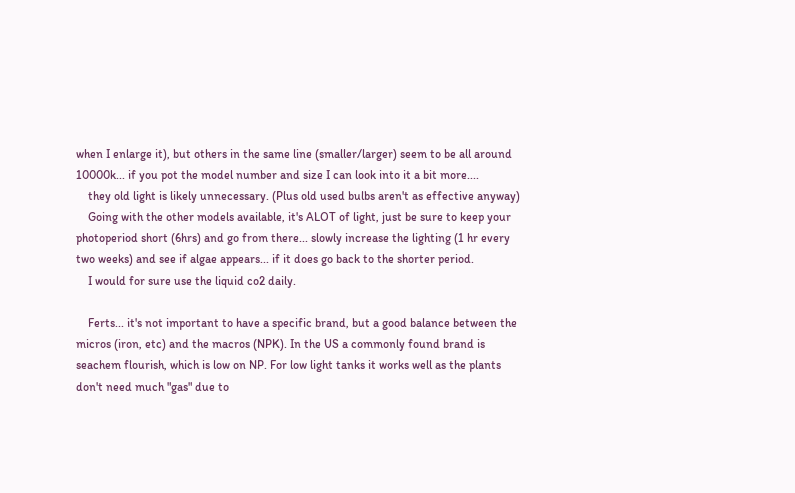when I enlarge it), but others in the same line (smaller/larger) seem to be all around 10000k... if you pot the model number and size I can look into it a bit more....
    they old light is likely unnecessary. (Plus old used bulbs aren't as effective anyway)
    Going with the other models available, it's ALOT of light, just be sure to keep your photoperiod short (6hrs) and go from there... slowly increase the lighting (1 hr every two weeks) and see if algae appears... if it does go back to the shorter period.
    I would for sure use the liquid co2 daily.

    Ferts... it's not important to have a specific brand, but a good balance between the micros (iron, etc) and the macros (NPK). In the US a commonly found brand is seachem flourish, which is low on NP. For low light tanks it works well as the plants don't need much "gas" due to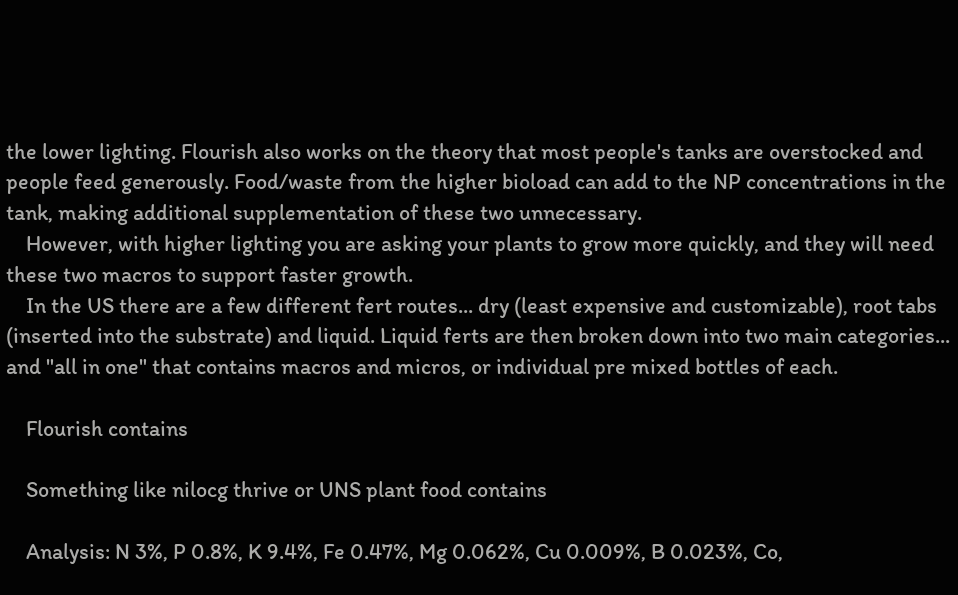the lower lighting. Flourish also works on the theory that most people's tanks are overstocked and people feed generously. Food/waste from the higher bioload can add to the NP concentrations in the tank, making additional supplementation of these two unnecessary.
    However, with higher lighting you are asking your plants to grow more quickly, and they will need these two macros to support faster growth.
    In the US there are a few different fert routes... dry (least expensive and customizable), root tabs (inserted into the substrate) and liquid. Liquid ferts are then broken down into two main categories... and "all in one" that contains macros and micros, or individual pre mixed bottles of each.

    Flourish contains

    Something like nilocg thrive or UNS plant food contains

    Analysis: N 3%, P 0.8%, K 9.4%, Fe 0.47%, Mg 0.062%, Cu 0.009%, B 0.023%, Co,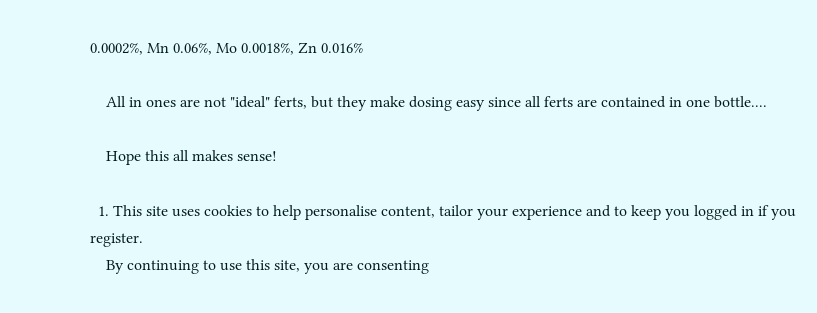0.0002%, Mn 0.06%, Mo 0.0018%, Zn 0.016%

    All in ones are not "ideal" ferts, but they make dosing easy since all ferts are contained in one bottle....

    Hope this all makes sense!

  1. This site uses cookies to help personalise content, tailor your experience and to keep you logged in if you register.
    By continuing to use this site, you are consenting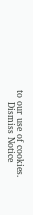to our use of cookies.
    Dismiss Notice